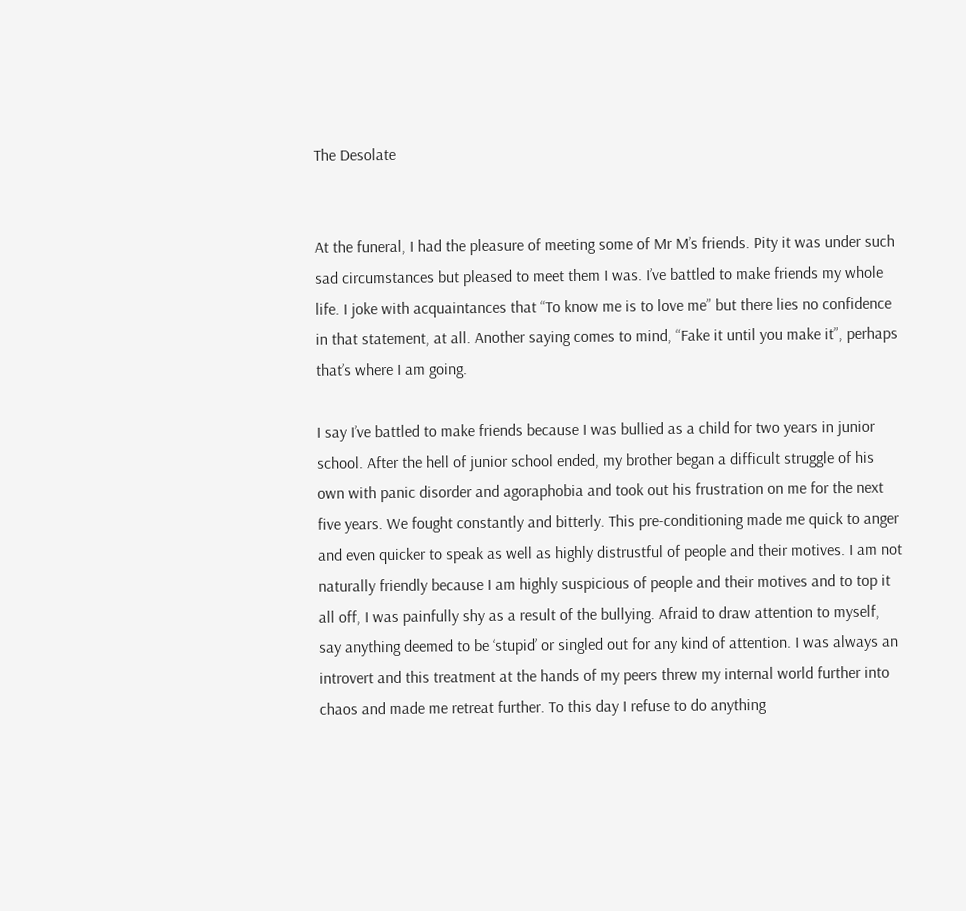The Desolate


At the funeral, I had the pleasure of meeting some of Mr M’s friends. Pity it was under such sad circumstances but pleased to meet them I was. I’ve battled to make friends my whole life. I joke with acquaintances that “To know me is to love me” but there lies no confidence in that statement, at all. Another saying comes to mind, “Fake it until you make it”, perhaps that’s where I am going.

I say I’ve battled to make friends because I was bullied as a child for two years in junior school. After the hell of junior school ended, my brother began a difficult struggle of his own with panic disorder and agoraphobia and took out his frustration on me for the next five years. We fought constantly and bitterly. This pre-conditioning made me quick to anger and even quicker to speak as well as highly distrustful of people and their motives. I am not naturally friendly because I am highly suspicious of people and their motives and to top it all off, I was painfully shy as a result of the bullying. Afraid to draw attention to myself, say anything deemed to be ‘stupid’ or singled out for any kind of attention. I was always an introvert and this treatment at the hands of my peers threw my internal world further into chaos and made me retreat further. To this day I refuse to do anything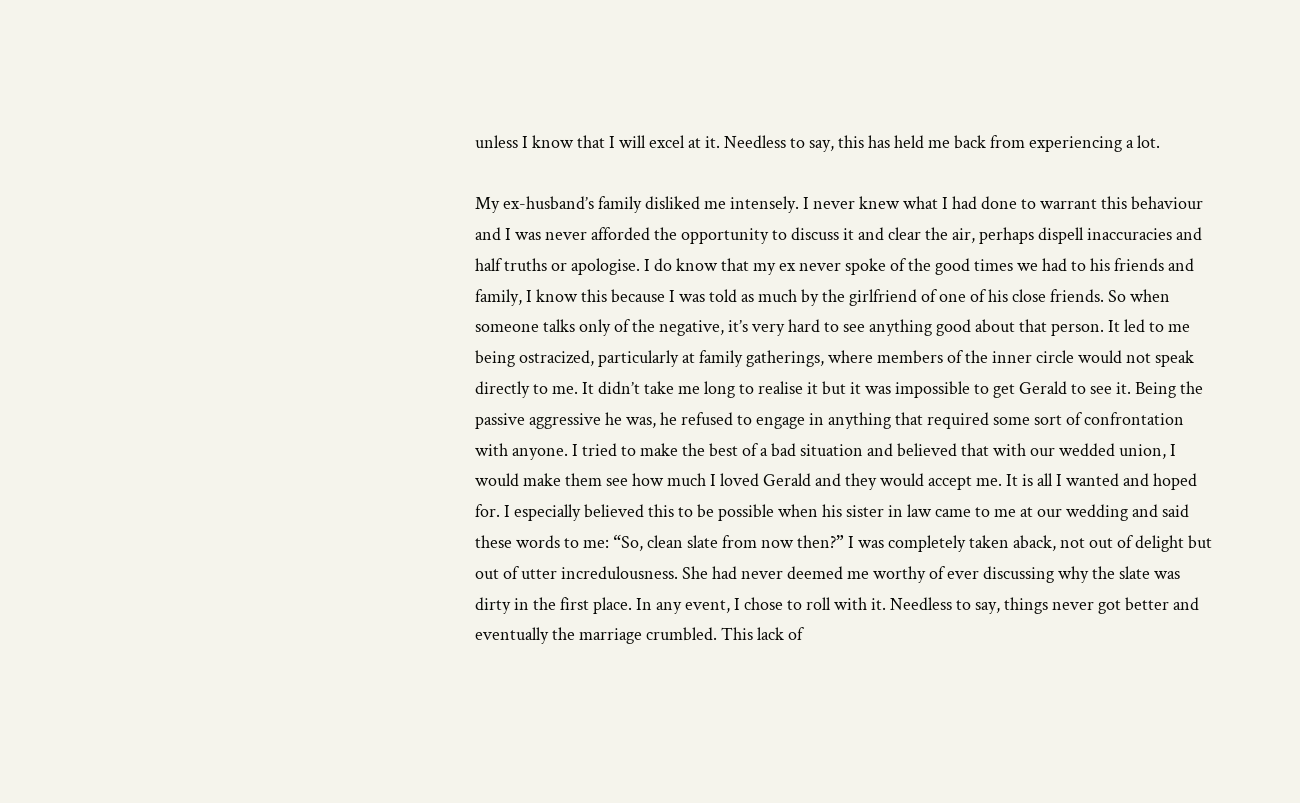unless I know that I will excel at it. Needless to say, this has held me back from experiencing a lot.

My ex-husband’s family disliked me intensely. I never knew what I had done to warrant this behaviour and I was never afforded the opportunity to discuss it and clear the air, perhaps dispell inaccuracies and half truths or apologise. I do know that my ex never spoke of the good times we had to his friends and family, I know this because I was told as much by the girlfriend of one of his close friends. So when someone talks only of the negative, it’s very hard to see anything good about that person. It led to me being ostracized, particularly at family gatherings, where members of the inner circle would not speak directly to me. It didn’t take me long to realise it but it was impossible to get Gerald to see it. Being the passive aggressive he was, he refused to engage in anything that required some sort of confrontation with anyone. I tried to make the best of a bad situation and believed that with our wedded union, I would make them see how much I loved Gerald and they would accept me. It is all I wanted and hoped for. I especially believed this to be possible when his sister in law came to me at our wedding and said these words to me: “So, clean slate from now then?” I was completely taken aback, not out of delight but out of utter incredulousness. She had never deemed me worthy of ever discussing why the slate was dirty in the first place. In any event, I chose to roll with it. Needless to say, things never got better and eventually the marriage crumbled. This lack of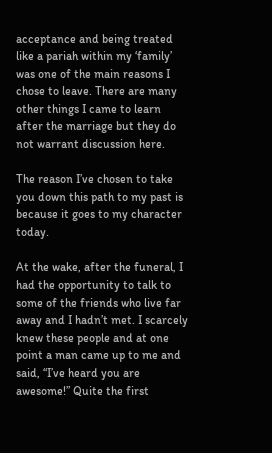acceptance and being treated like a pariah within my ‘family’ was one of the main reasons I chose to leave. There are many other things I came to learn after the marriage but they do not warrant discussion here.

The reason I’ve chosen to take you down this path to my past is because it goes to my character today.

At the wake, after the funeral, I had the opportunity to talk to some of the friends who live far away and I hadn’t met. I scarcely knew these people and at one point a man came up to me and said, “I’ve heard you are awesome!” Quite the first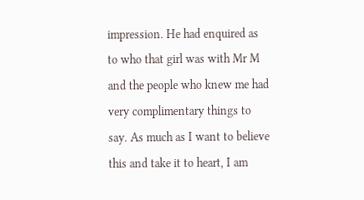impression. He had enquired as to who that girl was with Mr M and the people who knew me had very complimentary things to say. As much as I want to believe this and take it to heart, I am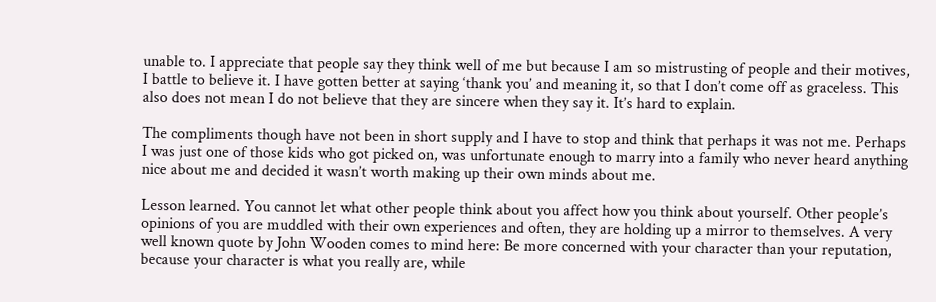unable to. I appreciate that people say they think well of me but because I am so mistrusting of people and their motives, I battle to believe it. I have gotten better at saying ‘thank you’ and meaning it, so that I don’t come off as graceless. This also does not mean I do not believe that they are sincere when they say it. It’s hard to explain.

The compliments though have not been in short supply and I have to stop and think that perhaps it was not me. Perhaps I was just one of those kids who got picked on, was unfortunate enough to marry into a family who never heard anything nice about me and decided it wasn’t worth making up their own minds about me.

Lesson learned. You cannot let what other people think about you affect how you think about yourself. Other people’s opinions of you are muddled with their own experiences and often, they are holding up a mirror to themselves. A very well known quote by John Wooden comes to mind here: Be more concerned with your character than your reputation, because your character is what you really are, while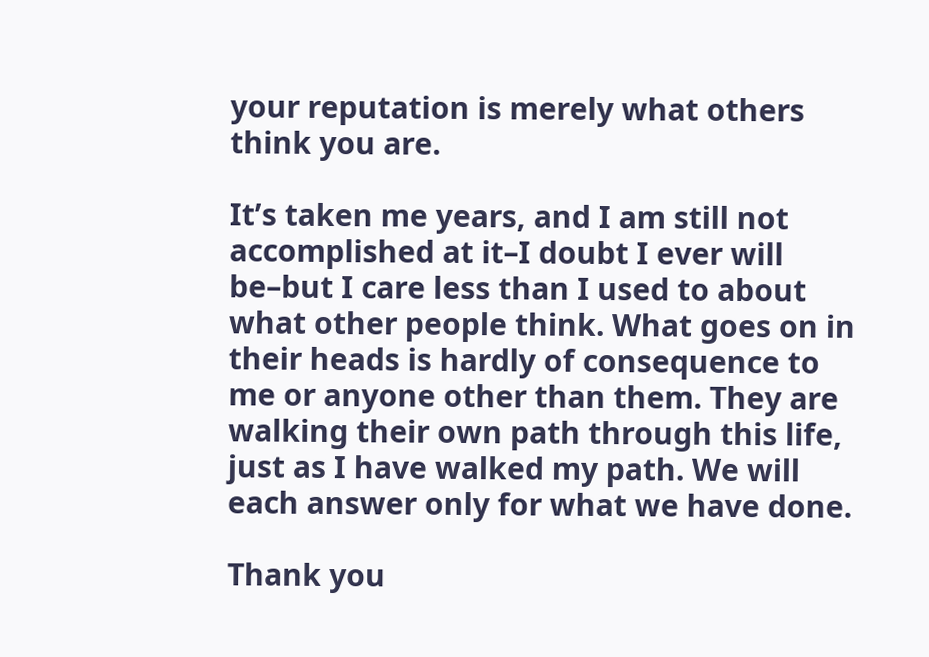your reputation is merely what others think you are.

It’s taken me years, and I am still not accomplished at it–I doubt I ever will be–but I care less than I used to about what other people think. What goes on in their heads is hardly of consequence to me or anyone other than them. They are walking their own path through this life, just as I have walked my path. We will each answer only for what we have done.

Thank you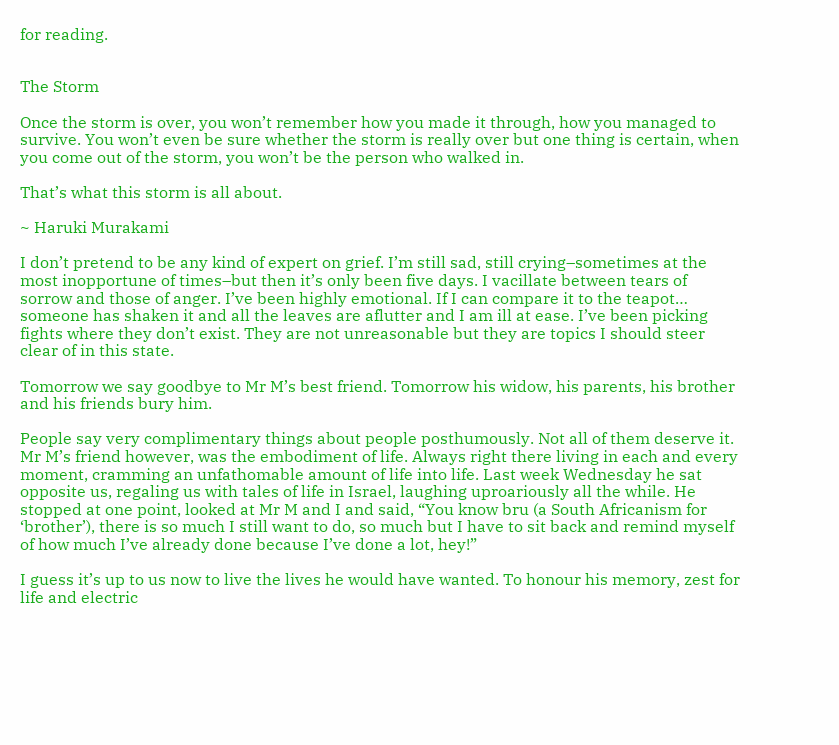for reading.


The Storm

Once the storm is over, you won’t remember how you made it through, how you managed to survive. You won’t even be sure whether the storm is really over but one thing is certain, when you come out of the storm, you won’t be the person who walked in.

That’s what this storm is all about.

~ Haruki Murakami

I don’t pretend to be any kind of expert on grief. I’m still sad, still crying–sometimes at the most inopportune of times–but then it’s only been five days. I vacillate between tears of sorrow and those of anger. I’ve been highly emotional. If I can compare it to the teapot… someone has shaken it and all the leaves are aflutter and I am ill at ease. I’ve been picking fights where they don’t exist. They are not unreasonable but they are topics I should steer clear of in this state.

Tomorrow we say goodbye to Mr M’s best friend. Tomorrow his widow, his parents, his brother and his friends bury him.

People say very complimentary things about people posthumously. Not all of them deserve it. Mr M’s friend however, was the embodiment of life. Always right there living in each and every moment, cramming an unfathomable amount of life into life. Last week Wednesday he sat opposite us, regaling us with tales of life in Israel, laughing uproariously all the while. He stopped at one point, looked at Mr M and I and said, “You know bru (a South Africanism for ‘brother’), there is so much I still want to do, so much but I have to sit back and remind myself of how much I’ve already done because I’ve done a lot, hey!”

I guess it’s up to us now to live the lives he would have wanted. To honour his memory, zest for life and electric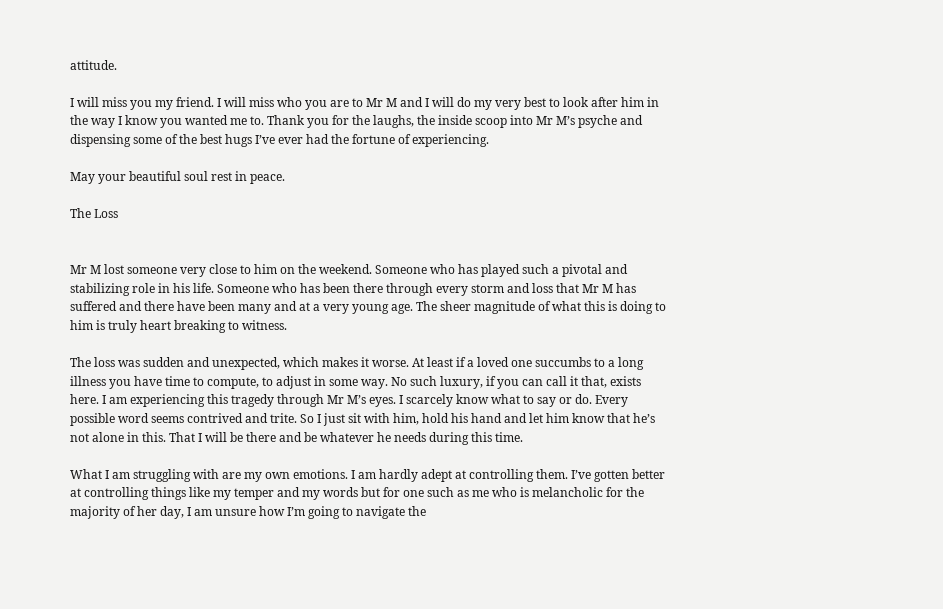attitude.

I will miss you my friend. I will miss who you are to Mr M and I will do my very best to look after him in the way I know you wanted me to. Thank you for the laughs, the inside scoop into Mr M’s psyche and dispensing some of the best hugs I’ve ever had the fortune of experiencing.

May your beautiful soul rest in peace.

The Loss


Mr M lost someone very close to him on the weekend. Someone who has played such a pivotal and stabilizing role in his life. Someone who has been there through every storm and loss that Mr M has suffered and there have been many and at a very young age. The sheer magnitude of what this is doing to him is truly heart breaking to witness.

The loss was sudden and unexpected, which makes it worse. At least if a loved one succumbs to a long illness you have time to compute, to adjust in some way. No such luxury, if you can call it that, exists here. I am experiencing this tragedy through Mr M’s eyes. I scarcely know what to say or do. Every possible word seems contrived and trite. So I just sit with him, hold his hand and let him know that he’s not alone in this. That I will be there and be whatever he needs during this time.

What I am struggling with are my own emotions. I am hardly adept at controlling them. I’ve gotten better at controlling things like my temper and my words but for one such as me who is melancholic for the majority of her day, I am unsure how I’m going to navigate the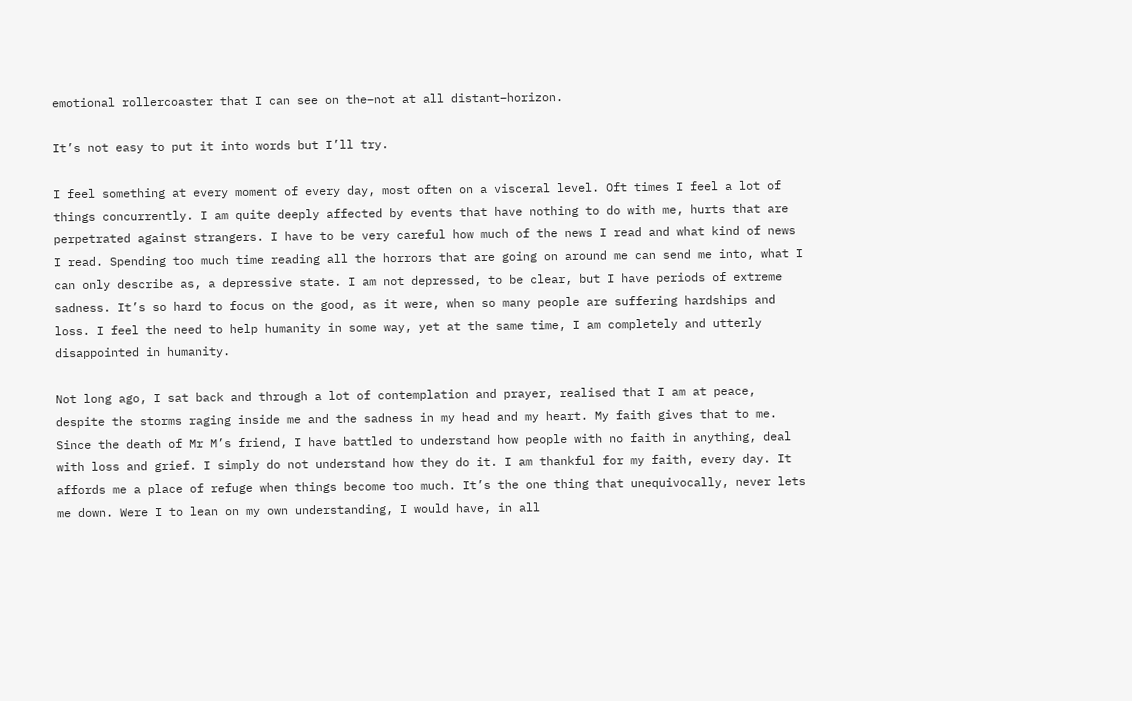emotional rollercoaster that I can see on the–not at all distant–horizon.

It’s not easy to put it into words but I’ll try.

I feel something at every moment of every day, most often on a visceral level. Oft times I feel a lot of things concurrently. I am quite deeply affected by events that have nothing to do with me, hurts that are perpetrated against strangers. I have to be very careful how much of the news I read and what kind of news I read. Spending too much time reading all the horrors that are going on around me can send me into, what I can only describe as, a depressive state. I am not depressed, to be clear, but I have periods of extreme sadness. It’s so hard to focus on the good, as it were, when so many people are suffering hardships and loss. I feel the need to help humanity in some way, yet at the same time, I am completely and utterly disappointed in humanity.

Not long ago, I sat back and through a lot of contemplation and prayer, realised that I am at peace, despite the storms raging inside me and the sadness in my head and my heart. My faith gives that to me. Since the death of Mr M’s friend, I have battled to understand how people with no faith in anything, deal with loss and grief. I simply do not understand how they do it. I am thankful for my faith, every day. It affords me a place of refuge when things become too much. It’s the one thing that unequivocally, never lets me down. Were I to lean on my own understanding, I would have, in all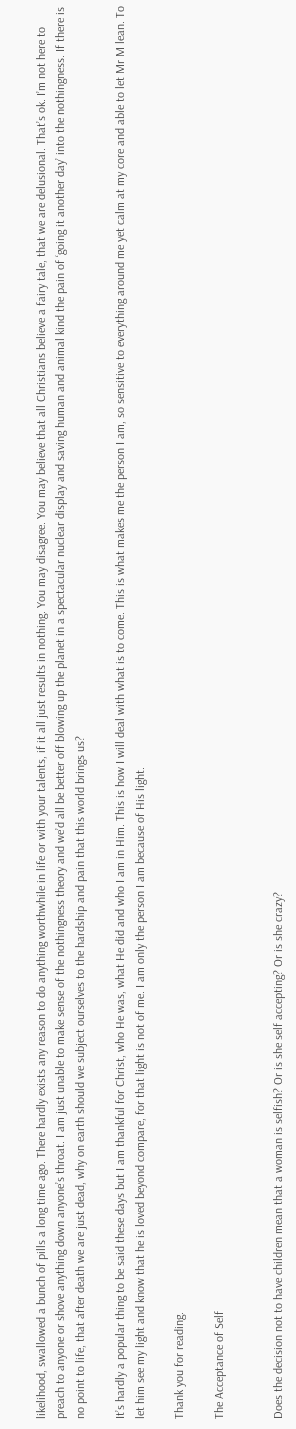likelihood, swallowed a bunch of pills a long time ago. There hardly exists any reason to do anything worthwhile in life or with your talents, if it all just results in nothing. You may disagree. You may believe that all Christians believe a fairy tale, that we are delusional. That’s ok. I’m not here to preach to anyone or shove anything down anyone’s throat. I am just unable to make sense of the nothingness theory and we’d all be better off blowing up the planet in a spectacular nuclear display and saving human and animal kind the pain of ‘going it another day’ into the nothingness. If there is no point to life, that after death we are just dead, why on earth should we subject ourselves to the hardship and pain that this world brings us?

It’s hardly a popular thing to be said these days but I am thankful for Christ, who He was, what He did and who I am in Him. This is how I will deal with what is to come. This is what makes me the person I am, so sensitive to everything around me yet calm at my core and able to let Mr M lean. To let him see my light and know that he is loved beyond compare, for that light is not of me. I am only the person I am because of His light.

Thank you for reading.

The Acceptance of Self


Does the decision not to have children mean that a woman is selfish? Or is she self accepting? Or is she crazy?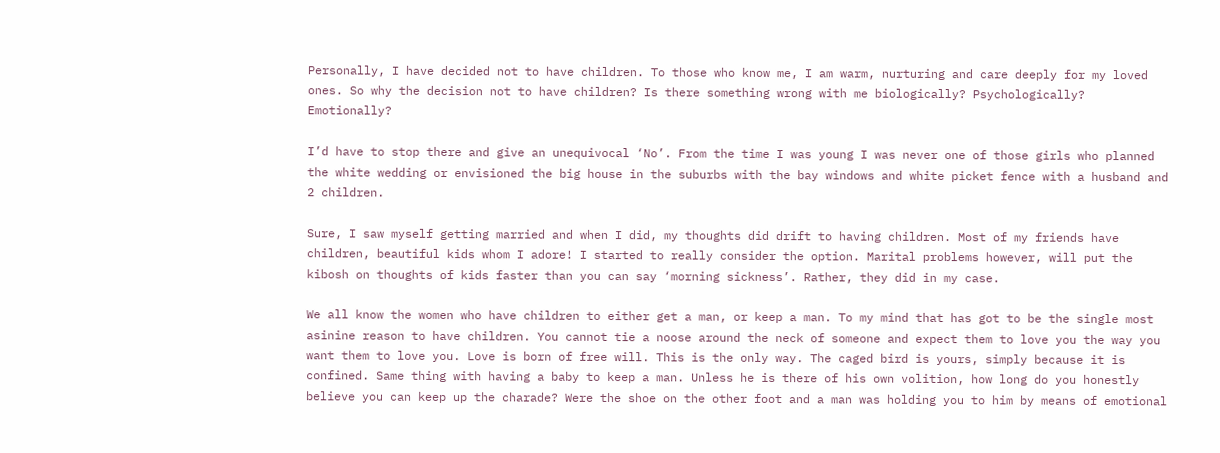Personally, I have decided not to have children. To those who know me, I am warm, nurturing and care deeply for my loved ones. So why the decision not to have children? Is there something wrong with me biologically? Psychologically? Emotionally?

I’d have to stop there and give an unequivocal ‘No’. From the time I was young I was never one of those girls who planned the white wedding or envisioned the big house in the suburbs with the bay windows and white picket fence with a husband and 2 children.

Sure, I saw myself getting married and when I did, my thoughts did drift to having children. Most of my friends have children, beautiful kids whom I adore! I started to really consider the option. Marital problems however, will put the kibosh on thoughts of kids faster than you can say ‘morning sickness’. Rather, they did in my case.

We all know the women who have children to either get a man, or keep a man. To my mind that has got to be the single most asinine reason to have children. You cannot tie a noose around the neck of someone and expect them to love you the way you want them to love you. Love is born of free will. This is the only way. The caged bird is yours, simply because it is confined. Same thing with having a baby to keep a man. Unless he is there of his own volition, how long do you honestly believe you can keep up the charade? Were the shoe on the other foot and a man was holding you to him by means of emotional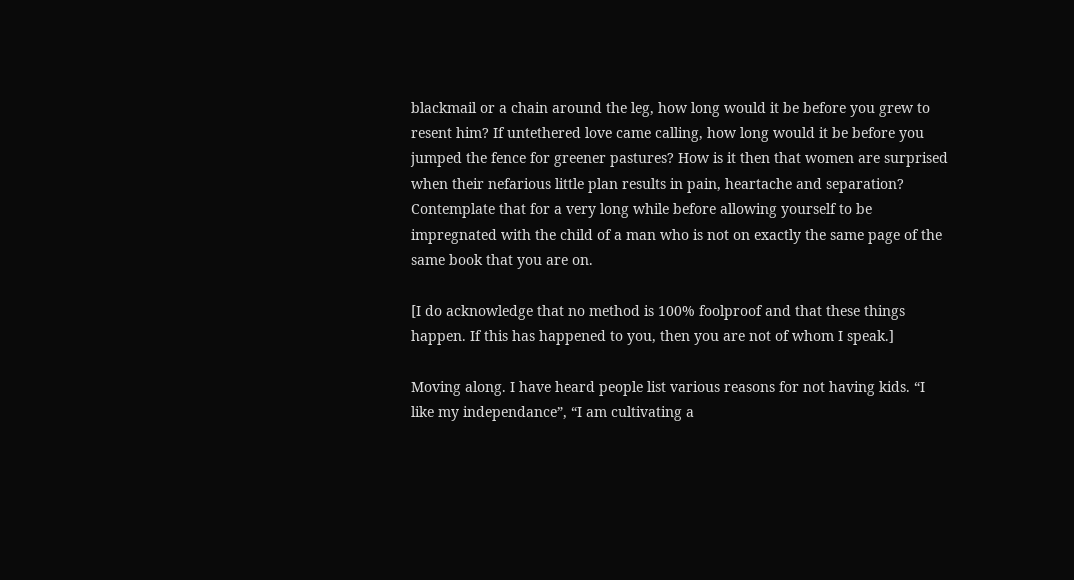blackmail or a chain around the leg, how long would it be before you grew to resent him? If untethered love came calling, how long would it be before you jumped the fence for greener pastures? How is it then that women are surprised when their nefarious little plan results in pain, heartache and separation? Contemplate that for a very long while before allowing yourself to be impregnated with the child of a man who is not on exactly the same page of the same book that you are on.

[I do acknowledge that no method is 100% foolproof and that these things happen. If this has happened to you, then you are not of whom I speak.]

Moving along. I have heard people list various reasons for not having kids. “I like my independance”, “I am cultivating a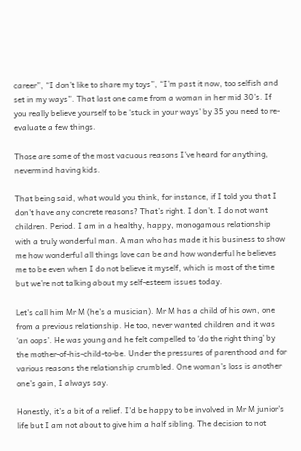career”, “I don’t like to share my toys”, “I’m past it now, too selfish and set in my ways”. That last one came from a woman in her mid 30’s. If you really believe yourself to be ‘stuck in your ways’ by 35 you need to re-evaluate a few things.

Those are some of the most vacuous reasons I’ve heard for anything, nevermind having kids.

That being said, what would you think, for instance, if I told you that I don’t have any concrete reasons? That’s right. I don’t. I do not want children. Period. I am in a healthy, happy, monogamous relationship with a truly wonderful man. A man who has made it his business to show me how wonderful all things love can be and how wonderful he believes me to be even when I do not believe it myself, which is most of the time but we’re not talking about my self-esteem issues today.

Let’s call him Mr M (he’s a musician). Mr M has a child of his own, one from a previous relationship. He too, never wanted children and it was ‘an oops’. He was young and he felt compelled to ‘do the right thing’ by the mother-of-his-child-to-be. Under the pressures of parenthood and for various reasons the relationship crumbled. One woman’s loss is another one’s gain, I always say.

Honestly, it’s a bit of a relief. I’d be happy to be involved in Mr M junior’s life but I am not about to give him a half sibling. The decision to not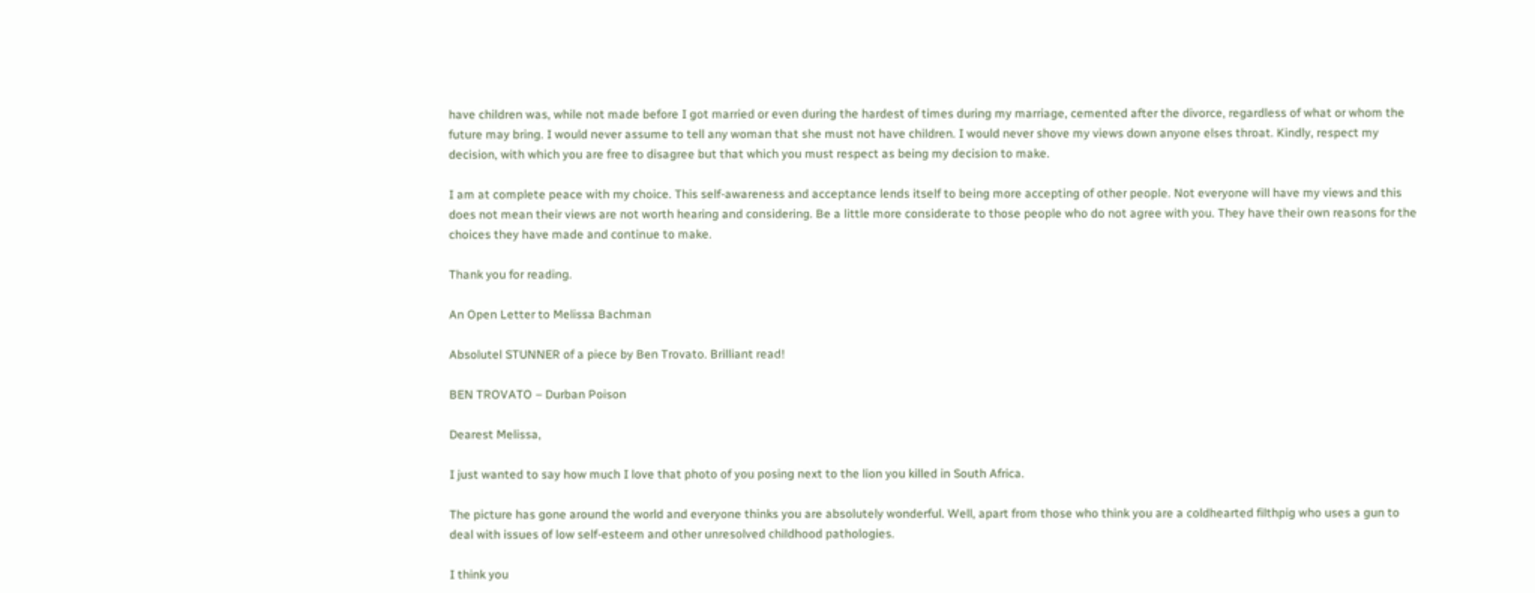have children was, while not made before I got married or even during the hardest of times during my marriage, cemented after the divorce, regardless of what or whom the future may bring. I would never assume to tell any woman that she must not have children. I would never shove my views down anyone elses throat. Kindly, respect my decision, with which you are free to disagree but that which you must respect as being my decision to make.

I am at complete peace with my choice. This self-awareness and acceptance lends itself to being more accepting of other people. Not everyone will have my views and this does not mean their views are not worth hearing and considering. Be a little more considerate to those people who do not agree with you. They have their own reasons for the choices they have made and continue to make.

Thank you for reading.

An Open Letter to Melissa Bachman

Absolutel STUNNER of a piece by Ben Trovato. Brilliant read!

BEN TROVATO – Durban Poison

Dearest Melissa,

I just wanted to say how much I love that photo of you posing next to the lion you killed in South Africa.

The picture has gone around the world and everyone thinks you are absolutely wonderful. Well, apart from those who think you are a coldhearted filthpig who uses a gun to deal with issues of low self-esteem and other unresolved childhood pathologies.

I think you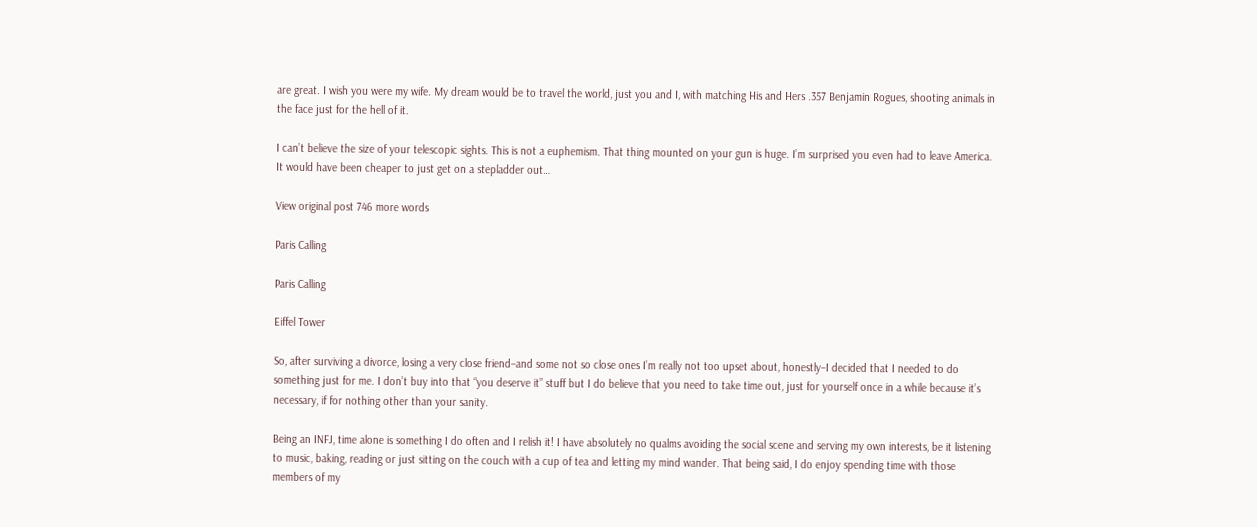are great. I wish you were my wife. My dream would be to travel the world, just you and I, with matching His and Hers .357 Benjamin Rogues, shooting animals in the face just for the hell of it.

I can’t believe the size of your telescopic sights. This is not a euphemism. That thing mounted on your gun is huge. I’m surprised you even had to leave America. It would have been cheaper to just get on a stepladder out…

View original post 746 more words

Paris Calling

Paris Calling

Eiffel Tower

So, after surviving a divorce, losing a very close friend–and some not so close ones I’m really not too upset about, honestly–I decided that I needed to do something just for me. I don’t buy into that “you deserve it” stuff but I do believe that you need to take time out, just for yourself once in a while because it’s necessary, if for nothing other than your sanity.

Being an INFJ, time alone is something I do often and I relish it! I have absolutely no qualms avoiding the social scene and serving my own interests, be it listening to music, baking, reading or just sitting on the couch with a cup of tea and letting my mind wander. That being said, I do enjoy spending time with those members of my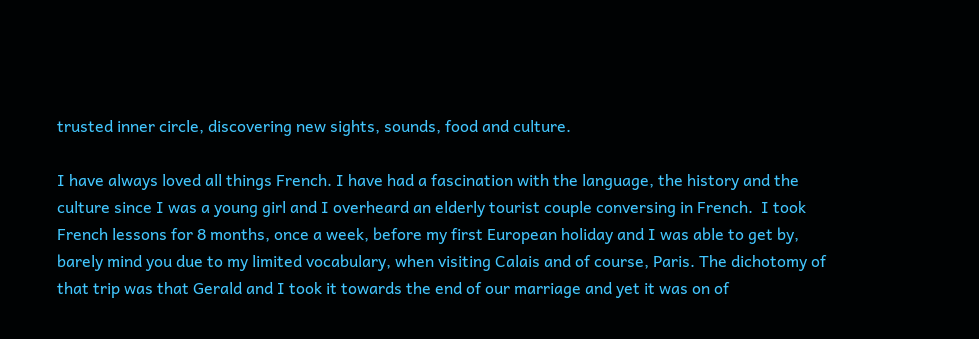trusted inner circle, discovering new sights, sounds, food and culture.

I have always loved all things French. I have had a fascination with the language, the history and the culture since I was a young girl and I overheard an elderly tourist couple conversing in French.  I took French lessons for 8 months, once a week, before my first European holiday and I was able to get by, barely mind you due to my limited vocabulary, when visiting Calais and of course, Paris. The dichotomy of that trip was that Gerald and I took it towards the end of our marriage and yet it was on of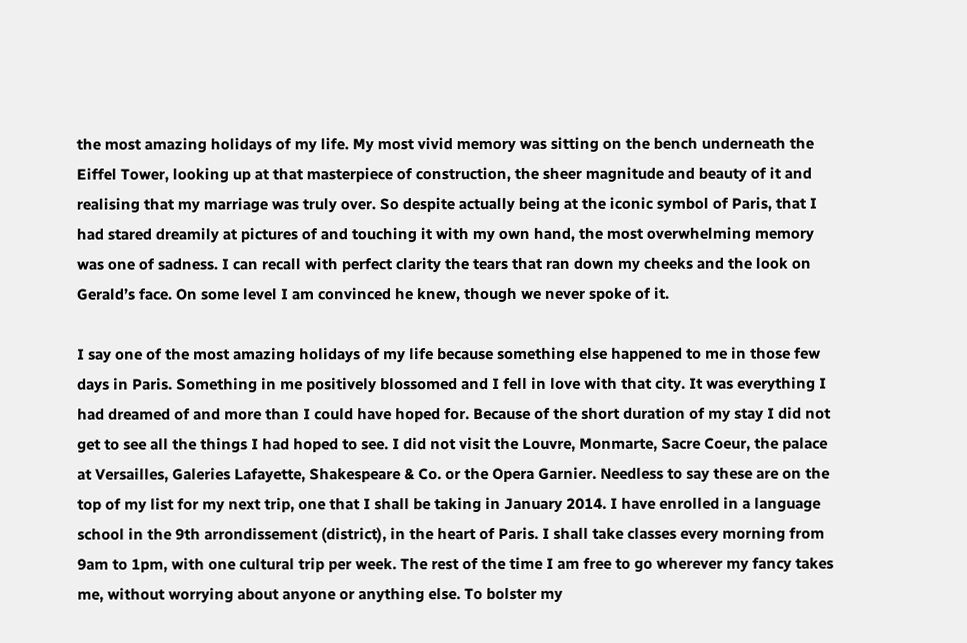the most amazing holidays of my life. My most vivid memory was sitting on the bench underneath the Eiffel Tower, looking up at that masterpiece of construction, the sheer magnitude and beauty of it and realising that my marriage was truly over. So despite actually being at the iconic symbol of Paris, that I had stared dreamily at pictures of and touching it with my own hand, the most overwhelming memory was one of sadness. I can recall with perfect clarity the tears that ran down my cheeks and the look on Gerald’s face. On some level I am convinced he knew, though we never spoke of it.

I say one of the most amazing holidays of my life because something else happened to me in those few days in Paris. Something in me positively blossomed and I fell in love with that city. It was everything I had dreamed of and more than I could have hoped for. Because of the short duration of my stay I did not get to see all the things I had hoped to see. I did not visit the Louvre, Monmarte, Sacre Coeur, the palace at Versailles, Galeries Lafayette, Shakespeare & Co. or the Opera Garnier. Needless to say these are on the top of my list for my next trip, one that I shall be taking in January 2014. I have enrolled in a language school in the 9th arrondissement (district), in the heart of Paris. I shall take classes every morning from 9am to 1pm, with one cultural trip per week. The rest of the time I am free to go wherever my fancy takes me, without worrying about anyone or anything else. To bolster my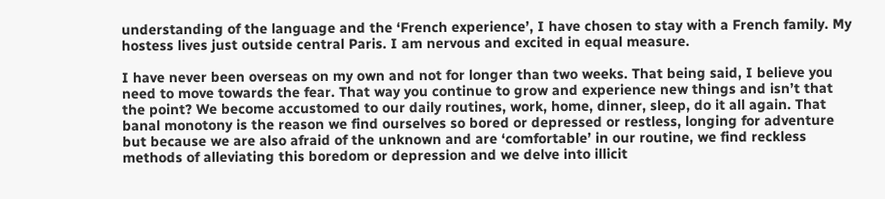understanding of the language and the ‘French experience’, I have chosen to stay with a French family. My hostess lives just outside central Paris. I am nervous and excited in equal measure.

I have never been overseas on my own and not for longer than two weeks. That being said, I believe you need to move towards the fear. That way you continue to grow and experience new things and isn’t that the point? We become accustomed to our daily routines, work, home, dinner, sleep, do it all again. That banal monotony is the reason we find ourselves so bored or depressed or restless, longing for adventure but because we are also afraid of the unknown and are ‘comfortable’ in our routine, we find reckless methods of alleviating this boredom or depression and we delve into illicit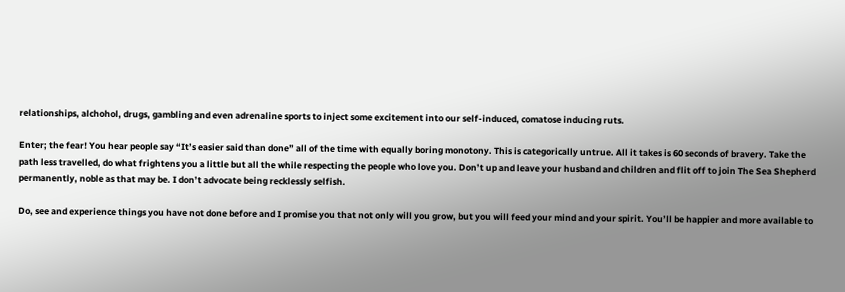relationships, alchohol, drugs, gambling and even adrenaline sports to inject some excitement into our self-induced, comatose inducing ruts.

Enter; the fear! You hear people say “It’s easier said than done” all of the time with equally boring monotony. This is categorically untrue. All it takes is 60 seconds of bravery. Take the path less travelled, do what frightens you a little but all the while respecting the people who love you. Don’t up and leave your husband and children and flit off to join The Sea Shepherd permanently, noble as that may be. I don’t advocate being recklessly selfish.

Do, see and experience things you have not done before and I promise you that not only will you grow, but you will feed your mind and your spirit. You’ll be happier and more available to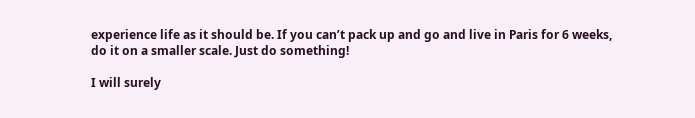experience life as it should be. If you can’t pack up and go and live in Paris for 6 weeks, do it on a smaller scale. Just do something!

I will surely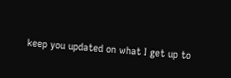keep you updated on what I get up to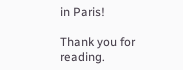in Paris!

Thank you for reading.